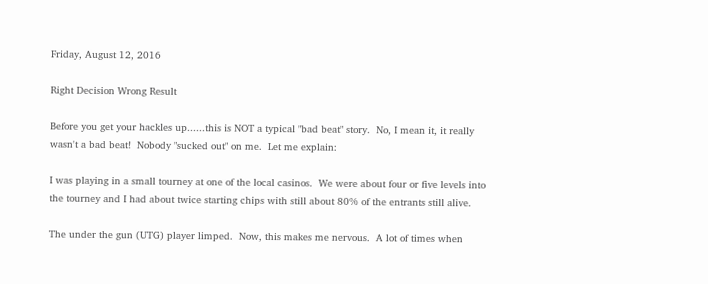Friday, August 12, 2016

Right Decision Wrong Result

Before you get your hackles up......this is NOT a typical "bad beat" story.  No, I mean it, it really wasn't a bad beat!  Nobody "sucked out" on me.  Let me explain:

I was playing in a small tourney at one of the local casinos.  We were about four or five levels into the tourney and I had about twice starting chips with still about 80% of the entrants still alive.

The under the gun (UTG) player limped.  Now, this makes me nervous.  A lot of times when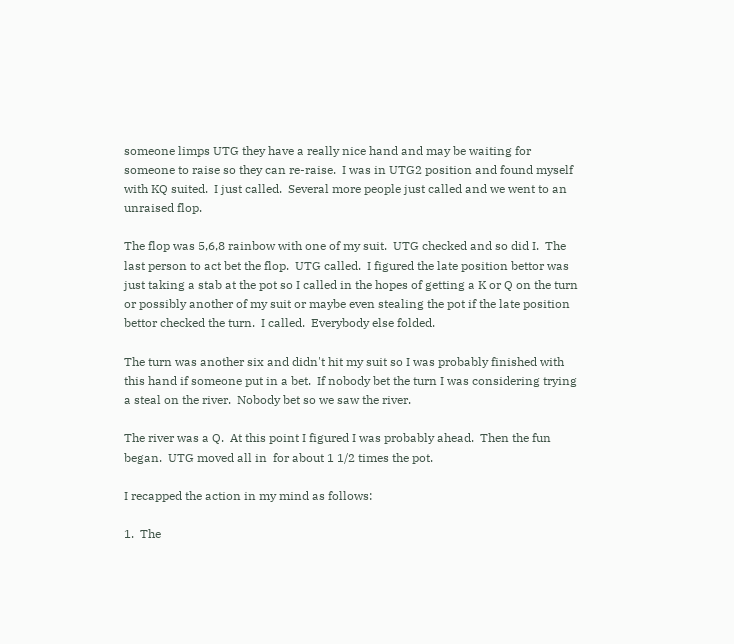someone limps UTG they have a really nice hand and may be waiting for someone to raise so they can re-raise.  I was in UTG2 position and found myself with KQ suited.  I just called.  Several more people just called and we went to an unraised flop.

The flop was 5,6,8 rainbow with one of my suit.  UTG checked and so did I.  The last person to act bet the flop.  UTG called.  I figured the late position bettor was just taking a stab at the pot so I called in the hopes of getting a K or Q on the turn or possibly another of my suit or maybe even stealing the pot if the late position bettor checked the turn.  I called.  Everybody else folded.

The turn was another six and didn't hit my suit so I was probably finished with this hand if someone put in a bet.  If nobody bet the turn I was considering trying a steal on the river.  Nobody bet so we saw the river.

The river was a Q.  At this point I figured I was probably ahead.  Then the fun began.  UTG moved all in  for about 1 1/2 times the pot.

I recapped the action in my mind as follows:

1.  The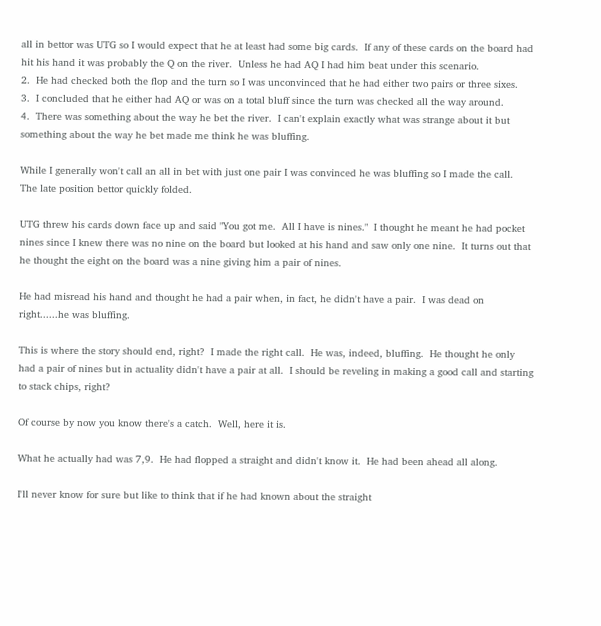all in bettor was UTG so I would expect that he at least had some big cards.  If any of these cards on the board had hit his hand it was probably the Q on the river.  Unless he had AQ I had him beat under this scenario.
2.  He had checked both the flop and the turn so I was unconvinced that he had either two pairs or three sixes.
3.  I concluded that he either had AQ or was on a total bluff since the turn was checked all the way around.
4.  There was something about the way he bet the river.  I can't explain exactly what was strange about it but something about the way he bet made me think he was bluffing.

While I generally won't call an all in bet with just one pair I was convinced he was bluffing so I made the call.  The late position bettor quickly folded.

UTG threw his cards down face up and said "You got me.  All I have is nines."  I thought he meant he had pocket nines since I knew there was no nine on the board but looked at his hand and saw only one nine.  It turns out that he thought the eight on the board was a nine giving him a pair of nines.

He had misread his hand and thought he had a pair when, in fact, he didn't have a pair.  I was dead on right......he was bluffing.

This is where the story should end, right?  I made the right call.  He was, indeed, bluffing.  He thought he only had a pair of nines but in actuality didn't have a pair at all.  I should be reveling in making a good call and starting to stack chips, right?

Of course by now you know there's a catch.  Well, here it is.

What he actually had was 7,9.  He had flopped a straight and didn't know it.  He had been ahead all along.

I'll never know for sure but like to think that if he had known about the straight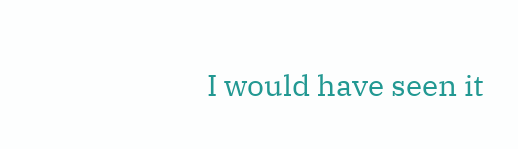I would have seen it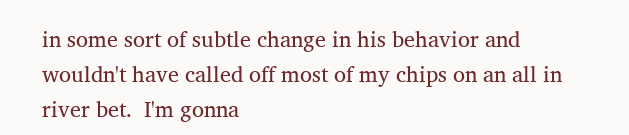in some sort of subtle change in his behavior and wouldn't have called off most of my chips on an all in river bet.  I'm gonna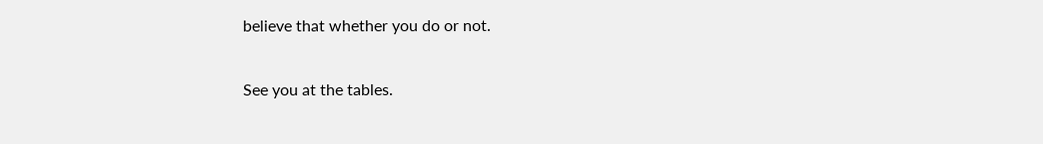believe that whether you do or not.

See you at the tables.